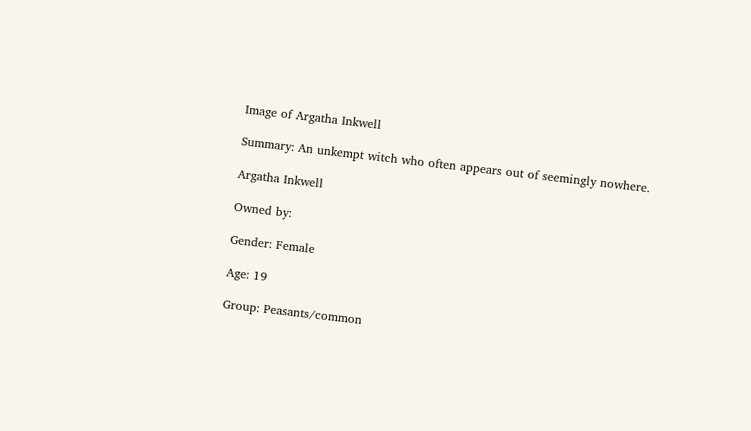Image of Argatha Inkwell

Summary: An unkempt witch who often appears out of seemingly nowhere.

Argatha Inkwell

Owned by:

Gender: Female

Age: 19

Group: Peasants/common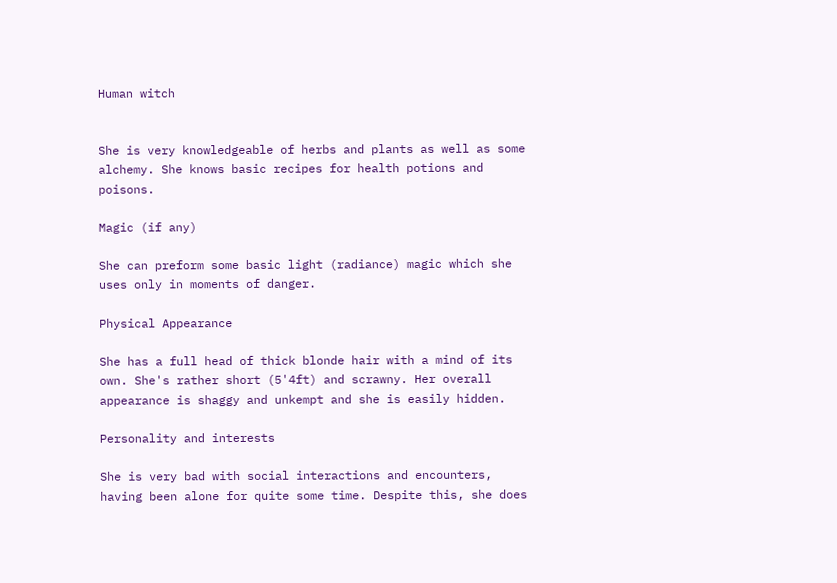Human witch


She is very knowledgeable of herbs and plants as well as some alchemy. She knows basic recipes for health potions and poisons.

Magic (if any)

She can preform some basic light (radiance) magic which she uses only in moments of danger.

Physical Appearance

She has a full head of thick blonde hair with a mind of its own. She's rather short (5'4ft) and scrawny. Her overall appearance is shaggy and unkempt and she is easily hidden.

Personality and interests

She is very bad with social interactions and encounters, having been alone for quite some time. Despite this, she does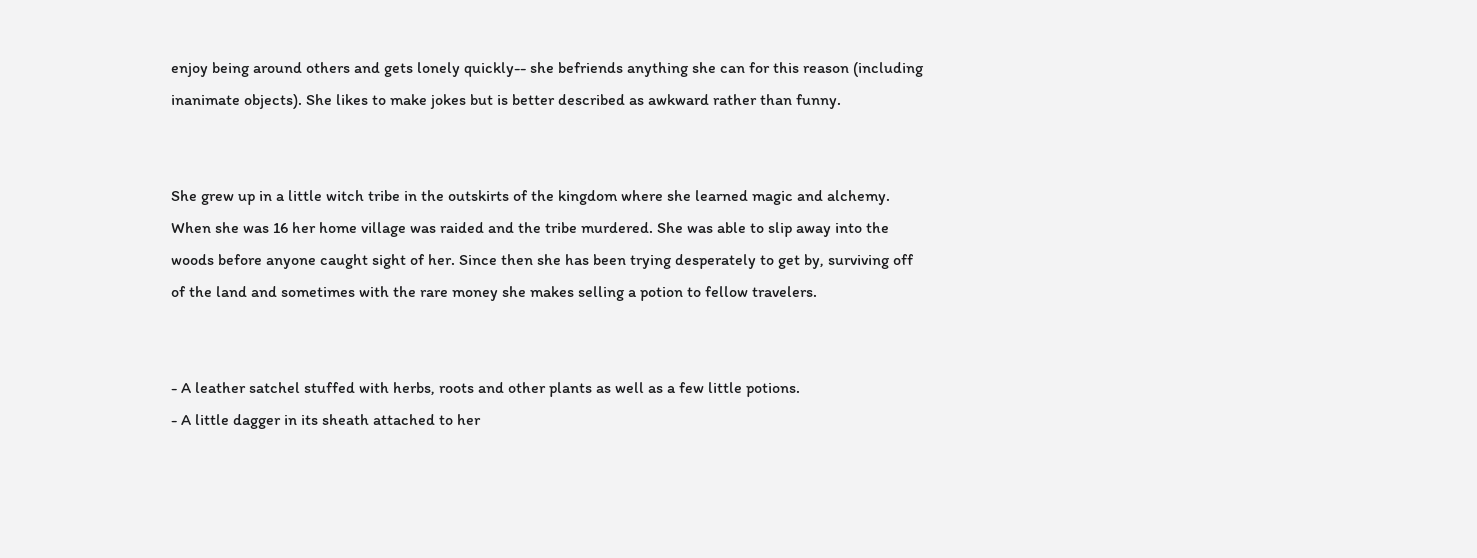enjoy being around others and gets lonely quickly-- she befriends anything she can for this reason (including inanimate objects). She likes to make jokes but is better described as awkward rather than funny.


She grew up in a little witch tribe in the outskirts of the kingdom where she learned magic and alchemy. When she was 16 her home village was raided and the tribe murdered. She was able to slip away into the woods before anyone caught sight of her. Since then she has been trying desperately to get by, surviving off of the land and sometimes with the rare money she makes selling a potion to fellow travelers.


- A leather satchel stuffed with herbs, roots and other plants as well as a few little potions.
- A little dagger in its sheath attached to her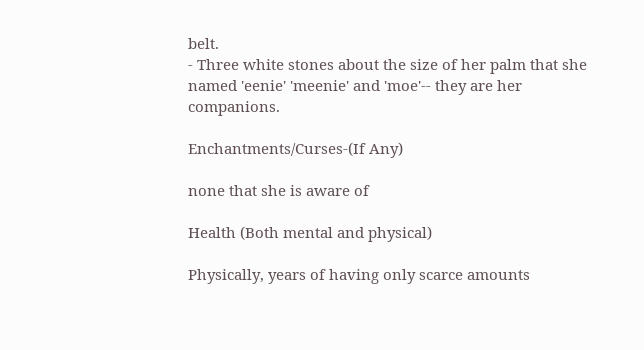belt.
- Three white stones about the size of her palm that she named 'eenie' 'meenie' and 'moe'-- they are her companions.

Enchantments/Curses-(If Any)

none that she is aware of

Health (Both mental and physical)

Physically, years of having only scarce amounts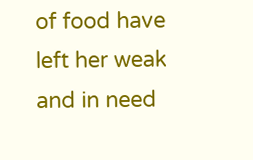of food have left her weak and in need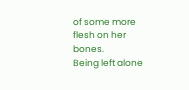of some more flesh on her bones.
Being left alone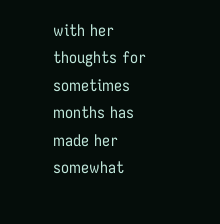with her thoughts for sometimes months has made her somewhat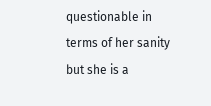questionable in terms of her sanity but she is a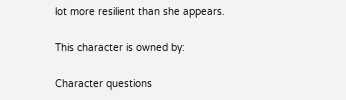lot more resilient than she appears.

This character is owned by:

Character questions